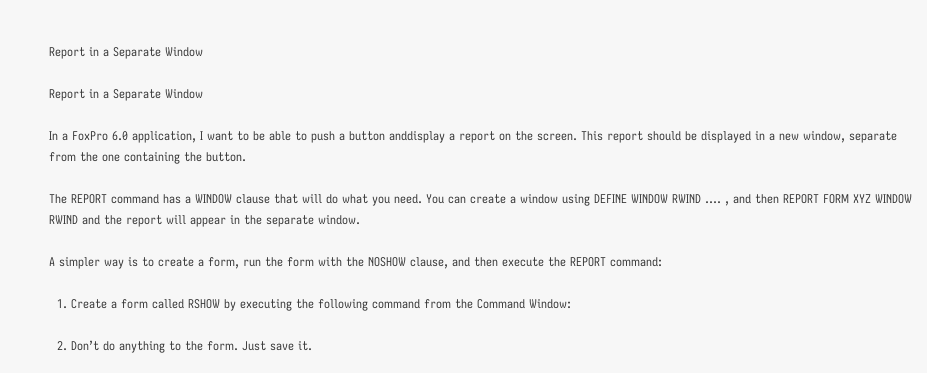Report in a Separate Window

Report in a Separate Window

In a FoxPro 6.0 application, I want to be able to push a button anddisplay a report on the screen. This report should be displayed in a new window, separate from the one containing the button.

The REPORT command has a WINDOW clause that will do what you need. You can create a window using DEFINE WINDOW RWIND …. , and then REPORT FORM XYZ WINDOW RWIND and the report will appear in the separate window.

A simpler way is to create a form, run the form with the NOSHOW clause, and then execute the REPORT command:

  1. Create a form called RSHOW by executing the following command from the Command Window:

  2. Don’t do anything to the form. Just save it.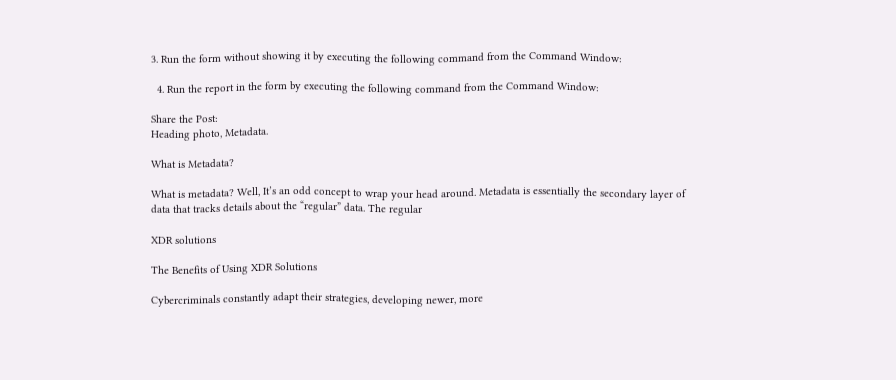3. Run the form without showing it by executing the following command from the Command Window:

  4. Run the report in the form by executing the following command from the Command Window:

Share the Post:
Heading photo, Metadata.

What is Metadata?

What is metadata? Well, It’s an odd concept to wrap your head around. Metadata is essentially the secondary layer of data that tracks details about the “regular” data. The regular

XDR solutions

The Benefits of Using XDR Solutions

Cybercriminals constantly adapt their strategies, developing newer, more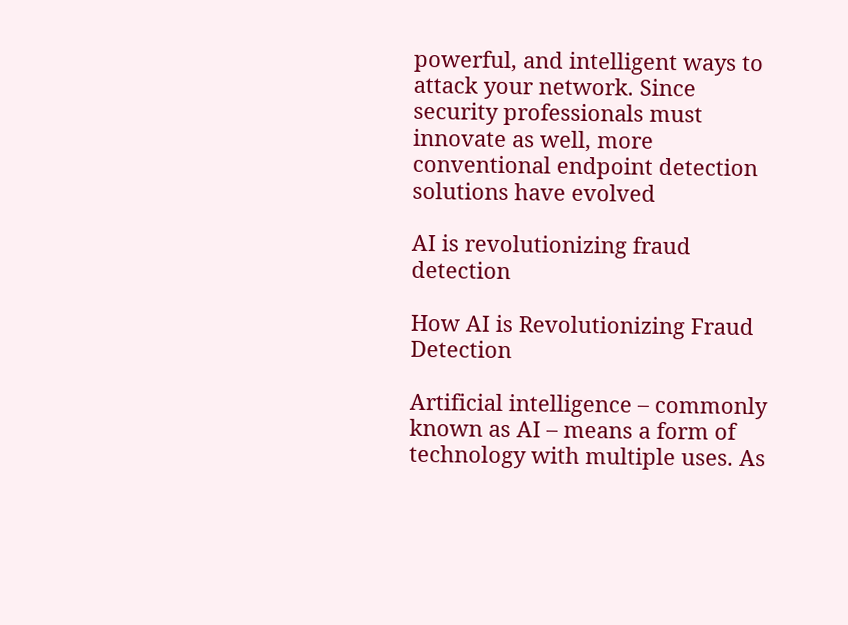powerful, and intelligent ways to attack your network. Since security professionals must innovate as well, more conventional endpoint detection solutions have evolved

AI is revolutionizing fraud detection

How AI is Revolutionizing Fraud Detection

Artificial intelligence – commonly known as AI – means a form of technology with multiple uses. As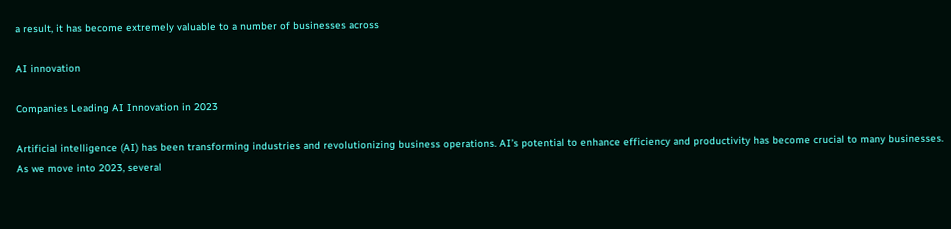a result, it has become extremely valuable to a number of businesses across

AI innovation

Companies Leading AI Innovation in 2023

Artificial intelligence (AI) has been transforming industries and revolutionizing business operations. AI’s potential to enhance efficiency and productivity has become crucial to many businesses. As we move into 2023, several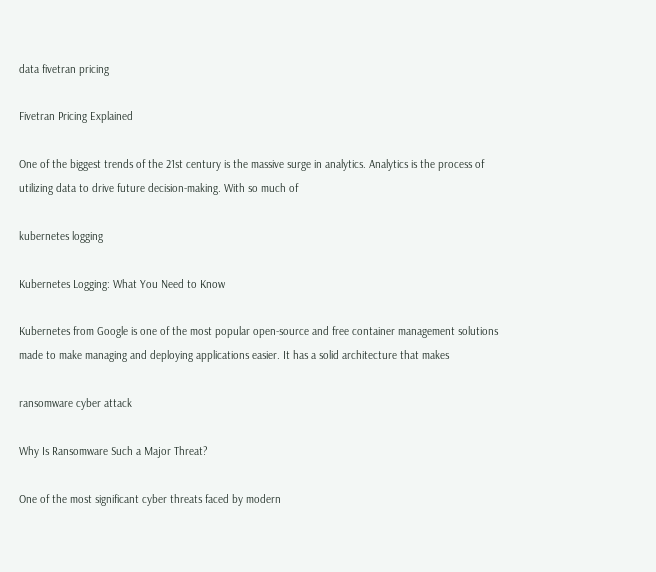data fivetran pricing

Fivetran Pricing Explained

One of the biggest trends of the 21st century is the massive surge in analytics. Analytics is the process of utilizing data to drive future decision-making. With so much of

kubernetes logging

Kubernetes Logging: What You Need to Know

Kubernetes from Google is one of the most popular open-source and free container management solutions made to make managing and deploying applications easier. It has a solid architecture that makes

ransomware cyber attack

Why Is Ransomware Such a Major Threat?

One of the most significant cyber threats faced by modern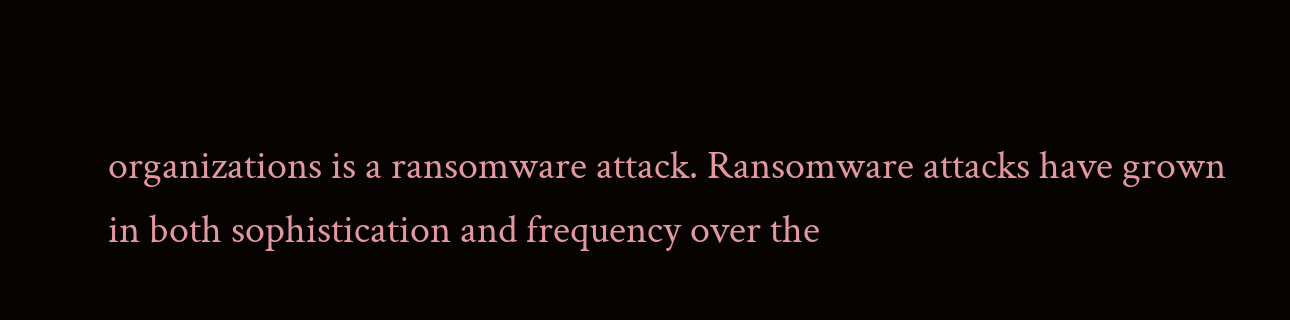organizations is a ransomware attack. Ransomware attacks have grown in both sophistication and frequency over the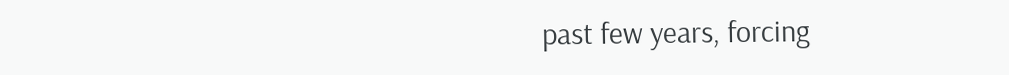past few years, forcing